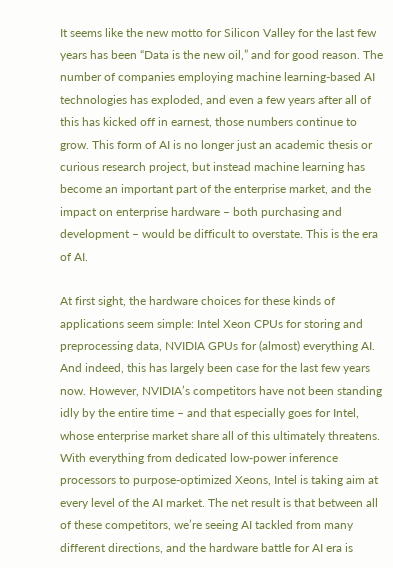It seems like the new motto for Silicon Valley for the last few years has been “Data is the new oil,” and for good reason. The number of companies employing machine learning-based AI technologies has exploded, and even a few years after all of this has kicked off in earnest, those numbers continue to grow. This form of AI is no longer just an academic thesis or curious research project, but instead machine learning has become an important part of the enterprise market, and the impact on enterprise hardware – both purchasing and development – would be difficult to overstate. This is the era of AI.

At first sight, the hardware choices for these kinds of applications seem simple: Intel Xeon CPUs for storing and preprocessing data, NVIDIA GPUs for (almost) everything AI. And indeed, this has largely been case for the last few years now. However, NVIDIA’s competitors have not been standing idly by the entire time – and that especially goes for Intel, whose enterprise market share all of this ultimately threatens. With everything from dedicated low-power inference processors to purpose-optimized Xeons, Intel is taking aim at every level of the AI market. The net result is that between all of these competitors, we’re seeing AI tackled from many different directions, and the hardware battle for AI era is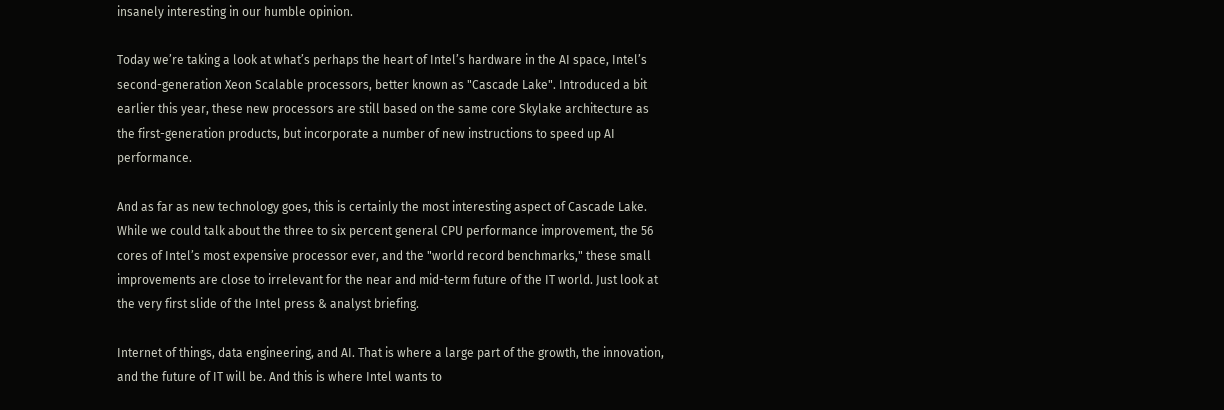insanely interesting in our humble opinion.

Today we’re taking a look at what’s perhaps the heart of Intel’s hardware in the AI space, Intel’s second-generation Xeon Scalable processors, better known as "Cascade Lake". Introduced a bit earlier this year, these new processors are still based on the same core Skylake architecture as the first-generation products, but incorporate a number of new instructions to speed up AI performance.

And as far as new technology goes, this is certainly the most interesting aspect of Cascade Lake. While we could talk about the three to six percent general CPU performance improvement, the 56 cores of Intel’s most expensive processor ever, and the "world record benchmarks," these small improvements are close to irrelevant for the near and mid-term future of the IT world. Just look at the very first slide of the Intel press & analyst briefing.

Internet of things, data engineering, and AI. That is where a large part of the growth, the innovation, and the future of IT will be. And this is where Intel wants to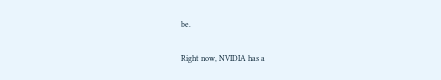be.

Right now, NVIDIA has a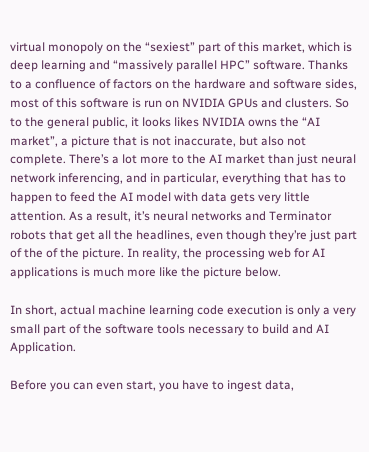virtual monopoly on the “sexiest” part of this market, which is deep learning and “massively parallel HPC” software. Thanks to a confluence of factors on the hardware and software sides, most of this software is run on NVIDIA GPUs and clusters. So to the general public, it looks likes NVIDIA owns the “AI market”, a picture that is not inaccurate, but also not complete. There’s a lot more to the AI market than just neural network inferencing, and in particular, everything that has to happen to feed the AI model with data gets very little attention. As a result, it’s neural networks and Terminator robots that get all the headlines, even though they’re just part of the of the picture. In reality, the processing web for AI applications is much more like the picture below.

In short, actual machine learning code execution is only a very small part of the software tools necessary to build and AI Application.

Before you can even start, you have to ingest data,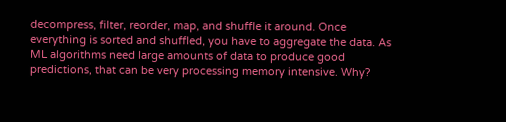decompress, filter, reorder, map, and shuffle it around. Once everything is sorted and shuffled, you have to aggregate the data. As ML algorithms need large amounts of data to produce good predictions, that can be very processing memory intensive. Why?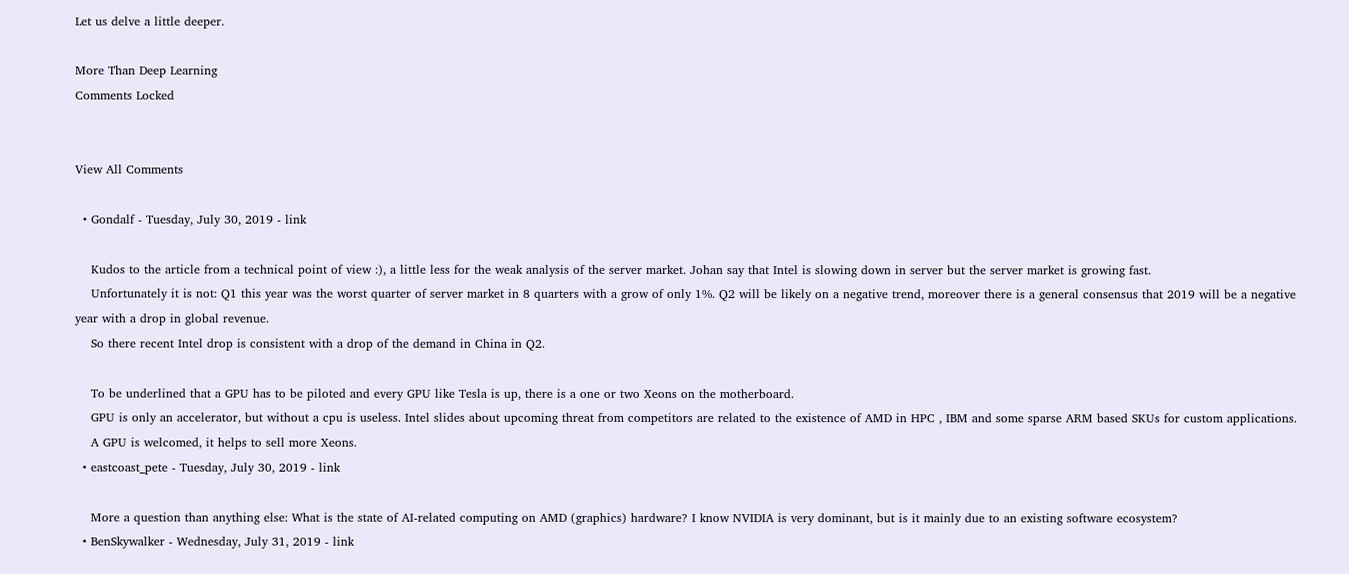Let us delve a little deeper.

More Than Deep Learning
Comments Locked


View All Comments

  • Gondalf - Tuesday, July 30, 2019 - link

    Kudos to the article from a technical point of view :), a little less for the weak analysis of the server market. Johan say that Intel is slowing down in server but the server market is growing fast.
    Unfortunately it is not: Q1 this year was the worst quarter of server market in 8 quarters with a grow of only 1%. Q2 will be likely on a negative trend, moreover there is a general consensus that 2019 will be a negative year with a drop in global revenue.
    So there recent Intel drop is consistent with a drop of the demand in China in Q2.

    To be underlined that a GPU has to be piloted and every GPU like Tesla is up, there is a one or two Xeons on the motherboard.
    GPU is only an accelerator, but without a cpu is useless. Intel slides about upcoming threat from competitors are related to the existence of AMD in HPC , IBM and some sparse ARM based SKUs for custom applications.
    A GPU is welcomed, it helps to sell more Xeons.
  • eastcoast_pete - Tuesday, July 30, 2019 - link

    More a question than anything else: What is the state of AI-related computing on AMD (graphics) hardware? I know NVIDIA is very dominant, but is it mainly due to an existing software ecosystem?
  • BenSkywalker - Wednesday, July 31, 2019 - link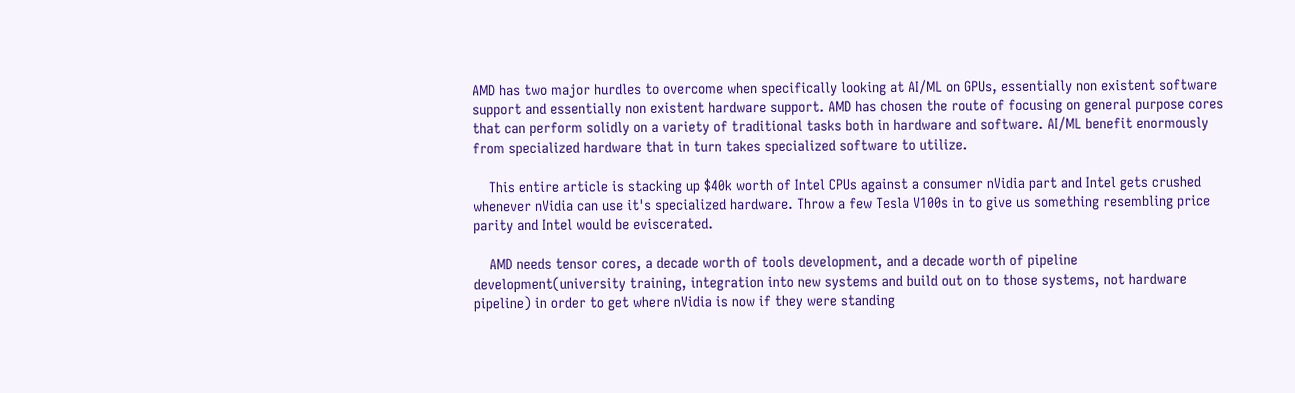AMD has two major hurdles to overcome when specifically looking at AI/ML on GPUs, essentially non existent software support and essentially non existent hardware support. AMD has chosen the route of focusing on general purpose cores that can perform solidly on a variety of traditional tasks both in hardware and software. AI/ML benefit enormously from specialized hardware that in turn takes specialized software to utilize.

    This entire article is stacking up $40k worth of Intel CPUs against a consumer nVidia part and Intel gets crushed whenever nVidia can use it's specialized hardware. Throw a few Tesla V100s in to give us something resembling price parity and Intel would be eviscerated.

    AMD needs tensor cores, a decade worth of tools development, and a decade worth of pipeline development(university training, integration into new systems and build out on to those systems, not hardware pipeline) in order to get where nVidia is now if they were standing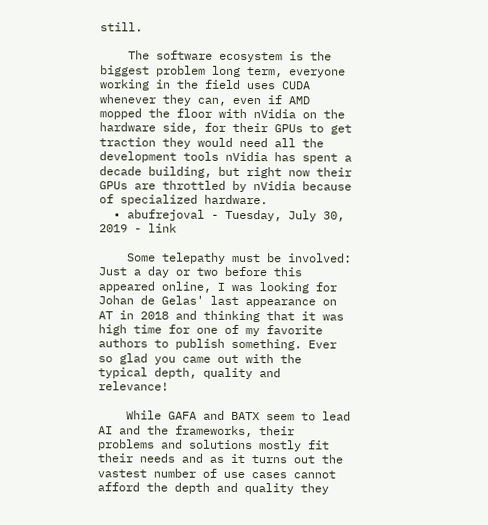still.

    The software ecosystem is the biggest problem long term, everyone working in the field uses CUDA whenever they can, even if AMD mopped the floor with nVidia on the hardware side, for their GPUs to get traction they would need all the development tools nVidia has spent a decade building, but right now their GPUs are throttled by nVidia because of specialized hardware.
  • abufrejoval - Tuesday, July 30, 2019 - link

    Some telepathy must be involved: Just a day or two before this appeared online, I was looking for Johan de Gelas' last appearance on AT in 2018 and thinking that it was high time for one of my favorite authors to publish something. Ever so glad you came out with the typical depth, quality and relevance!

    While GAFA and BATX seem to lead AI and the frameworks, their problems and solutions mostly fit their needs and as it turns out the vastest number of use cases cannot afford the depth and quality they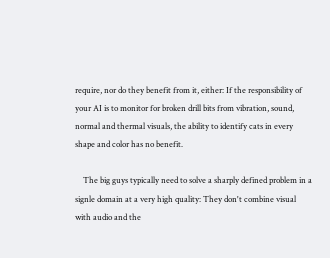require, nor do they benefit from it, either: If the responsibility of your AI is to monitor for broken drill bits from vibration, sound, normal and thermal visuals, the ability to identify cats in every shape and color has no benefit.

    The big guys typically need to solve a sharply defined problem in a signle domain at a very high quality: They don't combine visual with audio and the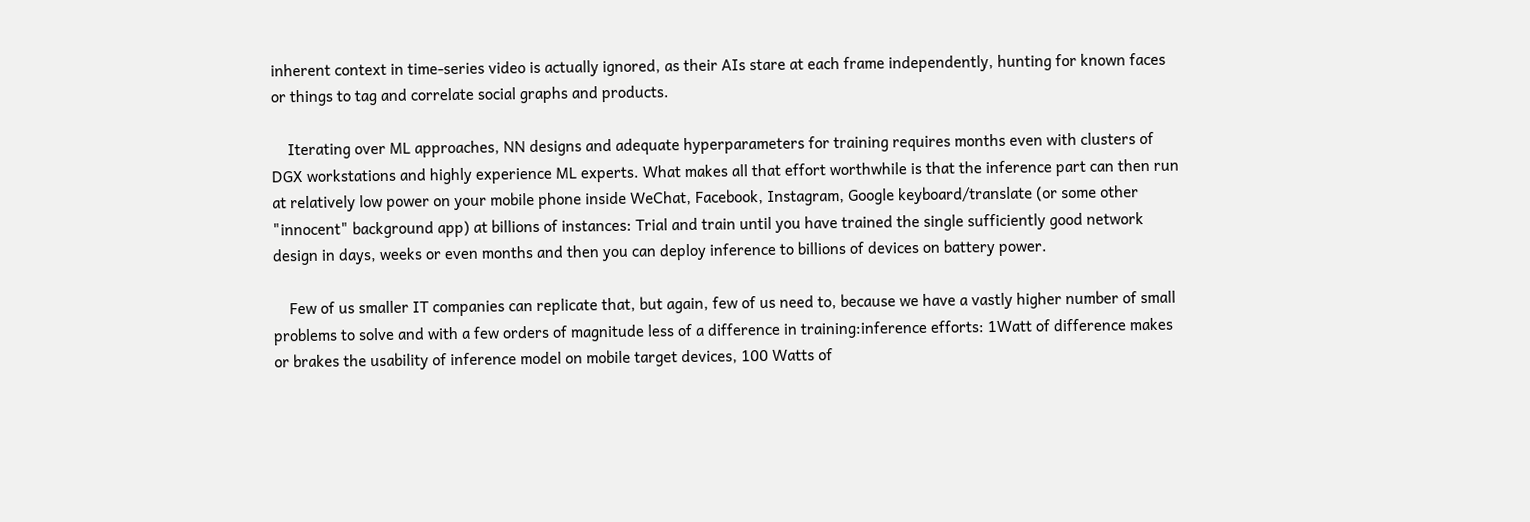inherent context in time-series video is actually ignored, as their AIs stare at each frame independently, hunting for known faces or things to tag and correlate social graphs and products.

    Iterating over ML approaches, NN designs and adequate hyperparameters for training requires months even with clusters of DGX workstations and highly experience ML experts. What makes all that effort worthwhile is that the inference part can then run at relatively low power on your mobile phone inside WeChat, Facebook, Instagram, Google keyboard/translate (or some other "innocent" background app) at billions of instances: Trial and train until you have trained the single sufficiently good network design in days, weeks or even months and then you can deploy inference to billions of devices on battery power.

    Few of us smaller IT companies can replicate that, but again, few of us need to, because we have a vastly higher number of small problems to solve and with a few orders of magnitude less of a difference in training:inference efforts: 1Watt of difference makes or brakes the usability of inference model on mobile target devices, 100 Watts of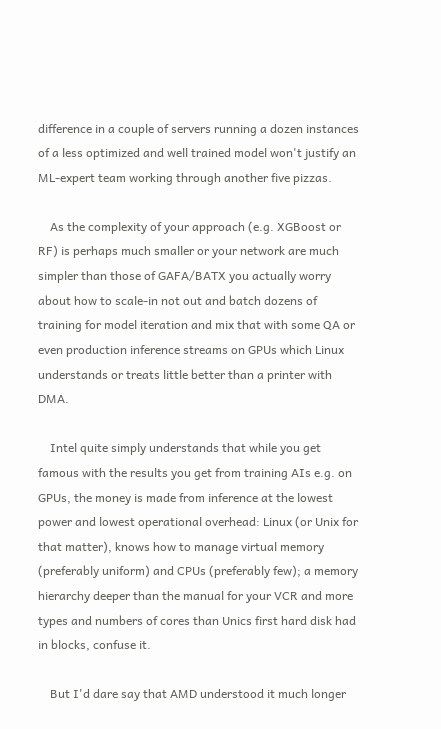difference in a couple of servers running a dozen instances of a less optimized and well trained model won't justify an ML-expert team working through another five pizzas.

    As the complexity of your approach (e.g. XGBoost or RF) is perhaps much smaller or your network are much simpler than those of GAFA/BATX you actually worry about how to scale-in not out and batch dozens of training for model iteration and mix that with some QA or even production inference streams on GPUs which Linux understands or treats little better than a printer with DMA.

    Intel quite simply understands that while you get famous with the results you get from training AIs e.g. on GPUs, the money is made from inference at the lowest power and lowest operational overhead: Linux (or Unix for that matter), knows how to manage virtual memory (preferably uniform) and CPUs (preferably few); a memory hierarchy deeper than the manual for your VCR and more types and numbers of cores than Unics first hard disk had in blocks, confuse it.

    But I'd dare say that AMD understood it much longer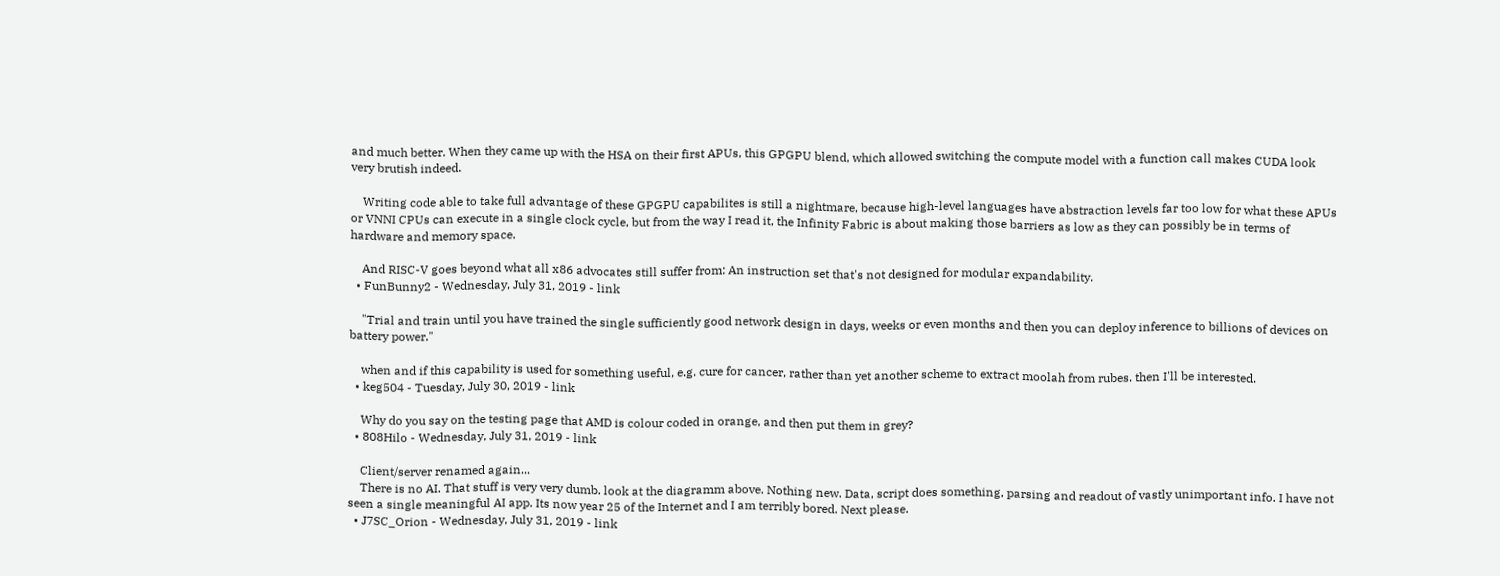and much better. When they came up with the HSA on their first APUs, this GPGPU blend, which allowed switching the compute model with a function call makes CUDA look very brutish indeed.

    Writing code able to take full advantage of these GPGPU capabilites is still a nightmare, because high-level languages have abstraction levels far too low for what these APUs or VNNI CPUs can execute in a single clock cycle, but from the way I read it, the Infinity Fabric is about making those barriers as low as they can possibly be in terms of hardware and memory space.

    And RISC-V goes beyond what all x86 advocates still suffer from: An instruction set that's not designed for modular expandability.
  • FunBunny2 - Wednesday, July 31, 2019 - link

    "Trial and train until you have trained the single sufficiently good network design in days, weeks or even months and then you can deploy inference to billions of devices on battery power."

    when and if this capability is used for something useful, e.g. cure for cancer, rather than yet another scheme to extract moolah from rubes. then I'll be interested.
  • keg504 - Tuesday, July 30, 2019 - link

    Why do you say on the testing page that AMD is colour coded in orange, and then put them in grey?
  • 808Hilo - Wednesday, July 31, 2019 - link

    Client/server renamed again...
    There is no AI. That stuff is very very dumb. look at the diagramm above. Nothing new. Data, script does something, parsing and readout of vastly unimportant info. I have not seen a single meaningful AI app. Its now year 25 of the Internet and I am terribly bored. Next please.
  • J7SC_Orion - Wednesday, July 31, 2019 - link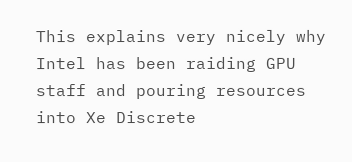This explains very nicely why Intel has been raiding GPU staff and pouring resources into Xe Discrete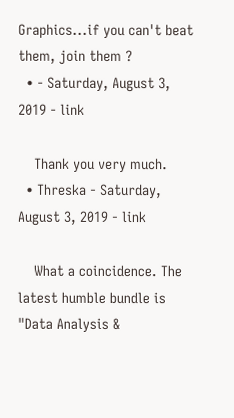Graphics...if you can't beat them, join them ?
  • - Saturday, August 3, 2019 - link

    Thank you very much.
  • Threska - Saturday, August 3, 2019 - link

    What a coincidence. The latest humble bundle is "Data Analysis &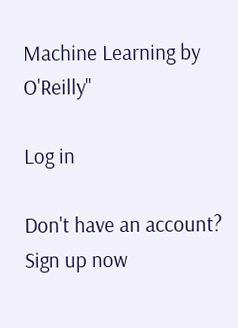Machine Learning by O'Reilly"

Log in

Don't have an account? Sign up now